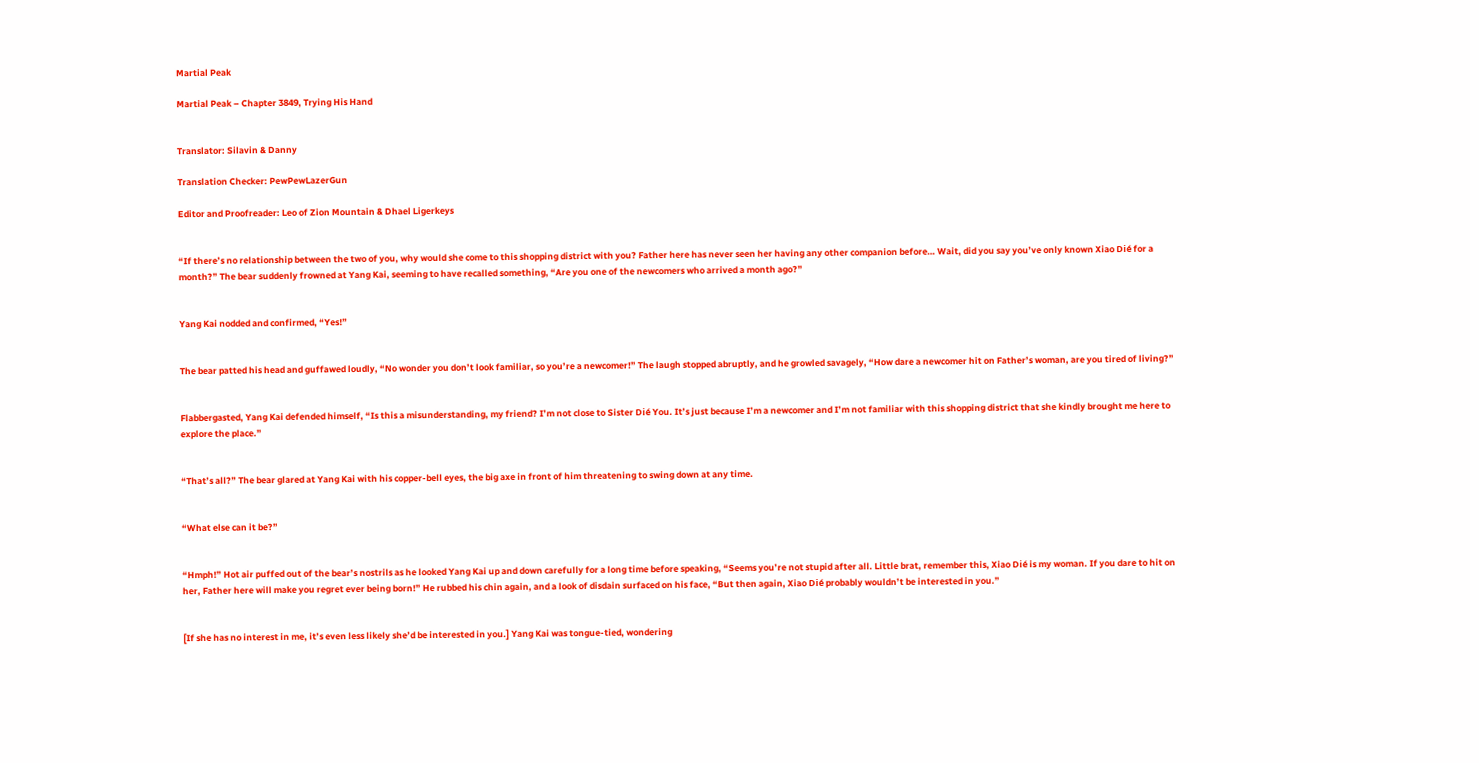Martial Peak

Martial Peak – Chapter 3849, Trying His Hand


Translator: Silavin & Danny

Translation Checker: PewPewLazerGun

Editor and Proofreader: Leo of Zion Mountain & Dhael Ligerkeys


“If there’s no relationship between the two of you, why would she come to this shopping district with you? Father here has never seen her having any other companion before… Wait, did you say you’ve only known Xiao Dié for a month?” The bear suddenly frowned at Yang Kai, seeming to have recalled something, “Are you one of the newcomers who arrived a month ago?”


Yang Kai nodded and confirmed, “Yes!”


The bear patted his head and guffawed loudly, “No wonder you don’t look familiar, so you’re a newcomer!” The laugh stopped abruptly, and he growled savagely, “How dare a newcomer hit on Father’s woman, are you tired of living?”


Flabbergasted, Yang Kai defended himself, “Is this a misunderstanding, my friend? I’m not close to Sister Dié You. It’s just because I’m a newcomer and I’m not familiar with this shopping district that she kindly brought me here to explore the place.”


“That’s all?” The bear glared at Yang Kai with his copper-bell eyes, the big axe in front of him threatening to swing down at any time.


“What else can it be?”


“Hmph!” Hot air puffed out of the bear’s nostrils as he looked Yang Kai up and down carefully for a long time before speaking, “Seems you’re not stupid after all. Little brat, remember this, Xiao Dié is my woman. If you dare to hit on her, Father here will make you regret ever being born!” He rubbed his chin again, and a look of disdain surfaced on his face, “But then again, Xiao Dié probably wouldn’t be interested in you.”


[If she has no interest in me, it’s even less likely she’d be interested in you.] Yang Kai was tongue-tied, wondering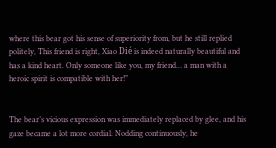where this bear got his sense of superiority from, but he still replied politely, This friend is right, Xiao Dié is indeed naturally beautiful and has a kind heart. Only someone like you, my friend… a man with a heroic spirit is compatible with her!”


The bear’s vicious expression was immediately replaced by glee, and his gaze became a lot more cordial. Nodding continuously, he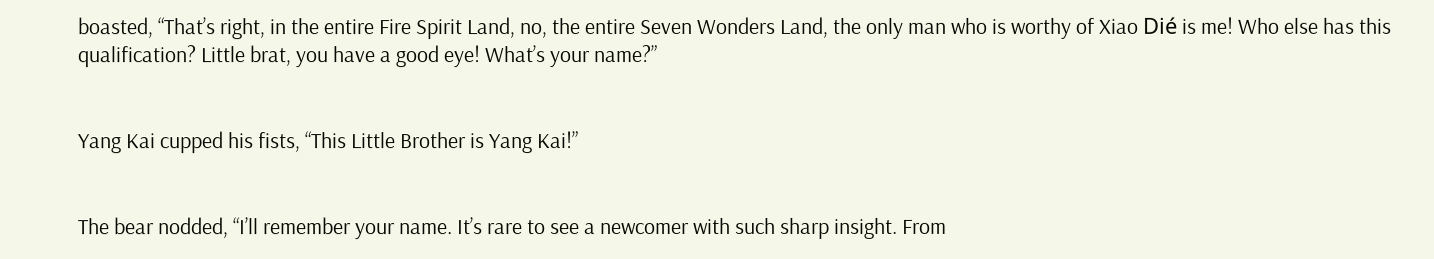boasted, “That’s right, in the entire Fire Spirit Land, no, the entire Seven Wonders Land, the only man who is worthy of Xiao Dié is me! Who else has this qualification? Little brat, you have a good eye! What’s your name?”


Yang Kai cupped his fists, “This Little Brother is Yang Kai!”


The bear nodded, “I’ll remember your name. It’s rare to see a newcomer with such sharp insight. From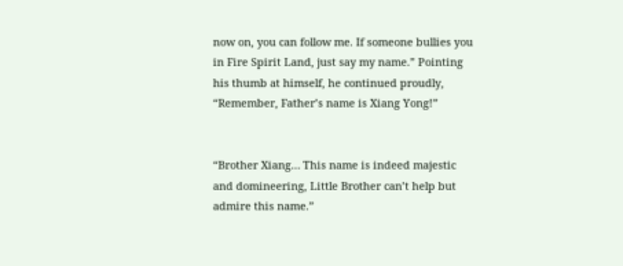now on, you can follow me. If someone bullies you in Fire Spirit Land, just say my name.” Pointing his thumb at himself, he continued proudly, “Remember, Father’s name is Xiang Yong!”


“Brother Xiang… This name is indeed majestic and domineering, Little Brother can’t help but admire this name.”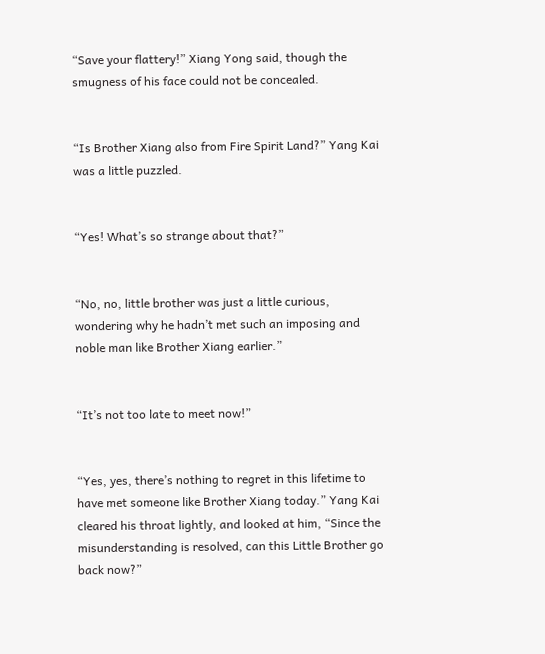“Save your flattery!” Xiang Yong said, though the smugness of his face could not be concealed.


“Is Brother Xiang also from Fire Spirit Land?” Yang Kai was a little puzzled.


“Yes! What’s so strange about that?”


“No, no, little brother was just a little curious, wondering why he hadn’t met such an imposing and noble man like Brother Xiang earlier.”


“It’s not too late to meet now!”


“Yes, yes, there’s nothing to regret in this lifetime to have met someone like Brother Xiang today.” Yang Kai cleared his throat lightly, and looked at him, “Since the misunderstanding is resolved, can this Little Brother go back now?”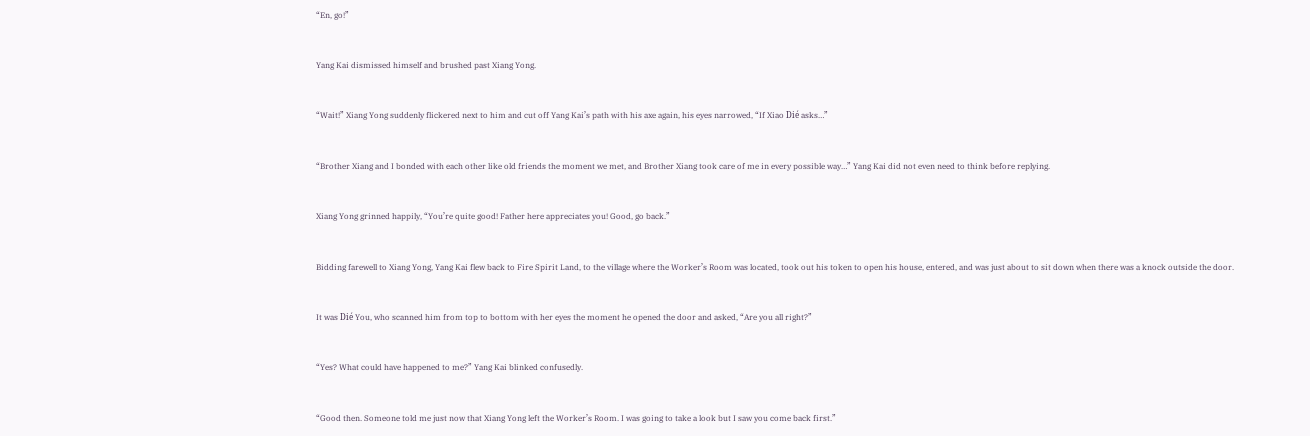“En, go!”


Yang Kai dismissed himself and brushed past Xiang Yong.


“Wait!” Xiang Yong suddenly flickered next to him and cut off Yang Kai’s path with his axe again, his eyes narrowed, “If Xiao Dié asks…”


“Brother Xiang and I bonded with each other like old friends the moment we met, and Brother Xiang took care of me in every possible way…” Yang Kai did not even need to think before replying.


Xiang Yong grinned happily, “You’re quite good! Father here appreciates you! Good, go back.”


Bidding farewell to Xiang Yong, Yang Kai flew back to Fire Spirit Land, to the village where the Worker’s Room was located, took out his token to open his house, entered, and was just about to sit down when there was a knock outside the door.


It was Dié You, who scanned him from top to bottom with her eyes the moment he opened the door and asked, “Are you all right?”


“Yes? What could have happened to me?” Yang Kai blinked confusedly.


“Good then. Someone told me just now that Xiang Yong left the Worker’s Room. I was going to take a look but I saw you come back first.”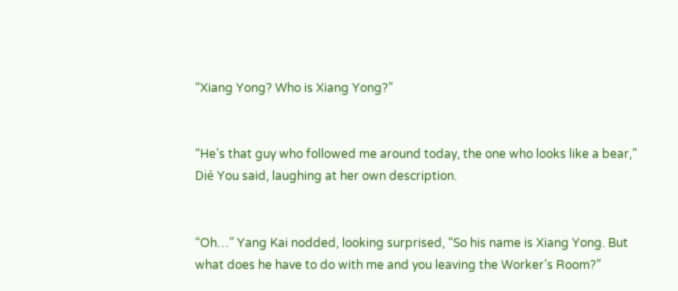“Xiang Yong? Who is Xiang Yong?”


“He’s that guy who followed me around today, the one who looks like a bear,” Dié You said, laughing at her own description.


“Oh…” Yang Kai nodded, looking surprised, “So his name is Xiang Yong. But what does he have to do with me and you leaving the Worker’s Room?”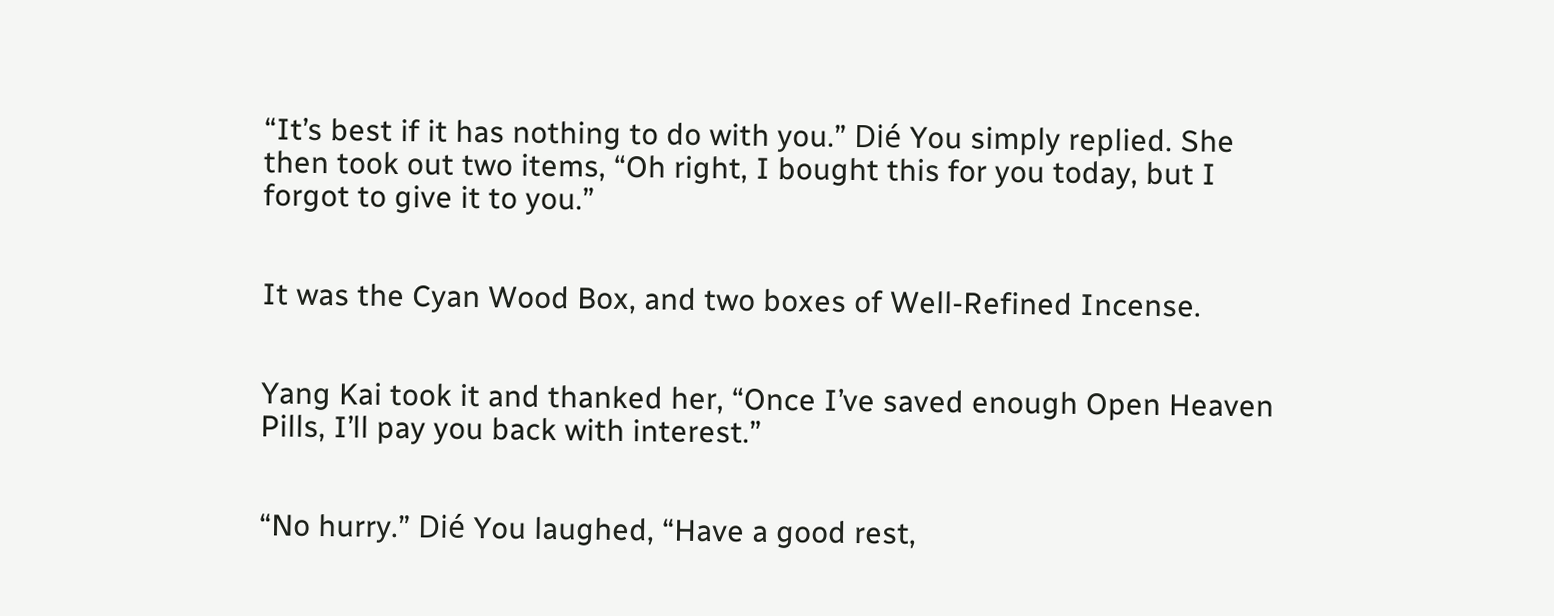“It’s best if it has nothing to do with you.” Dié You simply replied. She then took out two items, “Oh right, I bought this for you today, but I forgot to give it to you.”


It was the Cyan Wood Box, and two boxes of Well-Refined Incense.


Yang Kai took it and thanked her, “Once I’ve saved enough Open Heaven Pills, I’ll pay you back with interest.”


“No hurry.” Dié You laughed, “Have a good rest,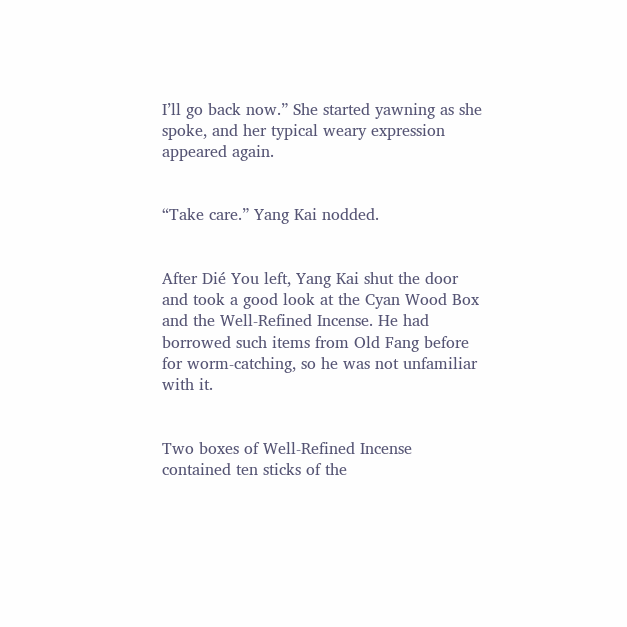I’ll go back now.” She started yawning as she spoke, and her typical weary expression appeared again.


“Take care.” Yang Kai nodded.


After Dié You left, Yang Kai shut the door and took a good look at the Cyan Wood Box and the Well-Refined Incense. He had borrowed such items from Old Fang before for worm-catching, so he was not unfamiliar with it.


Two boxes of Well-Refined Incense contained ten sticks of the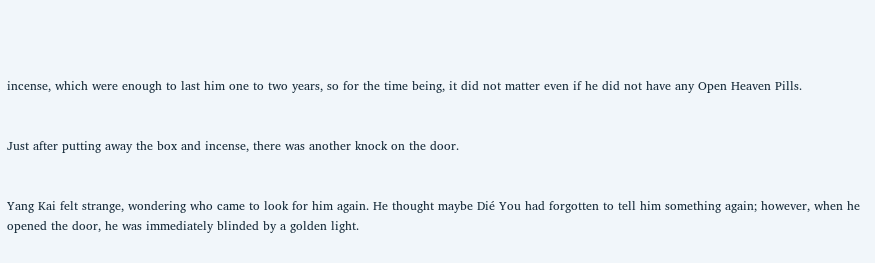incense, which were enough to last him one to two years, so for the time being, it did not matter even if he did not have any Open Heaven Pills.


Just after putting away the box and incense, there was another knock on the door.


Yang Kai felt strange, wondering who came to look for him again. He thought maybe Dié You had forgotten to tell him something again; however, when he opened the door, he was immediately blinded by a golden light.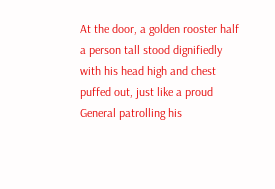At the door, a golden rooster half a person tall stood dignifiedly with his head high and chest puffed out, just like a proud General patrolling his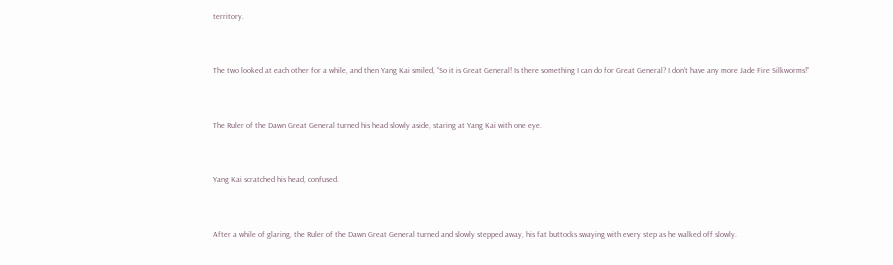territory.


The two looked at each other for a while, and then Yang Kai smiled, “So it is Great General! Is there something I can do for Great General? I don’t have any more Jade Fire Silkworms!”


The Ruler of the Dawn Great General turned his head slowly aside, staring at Yang Kai with one eye.


Yang Kai scratched his head, confused.


After a while of glaring, the Ruler of the Dawn Great General turned and slowly stepped away, his fat buttocks swaying with every step as he walked off slowly.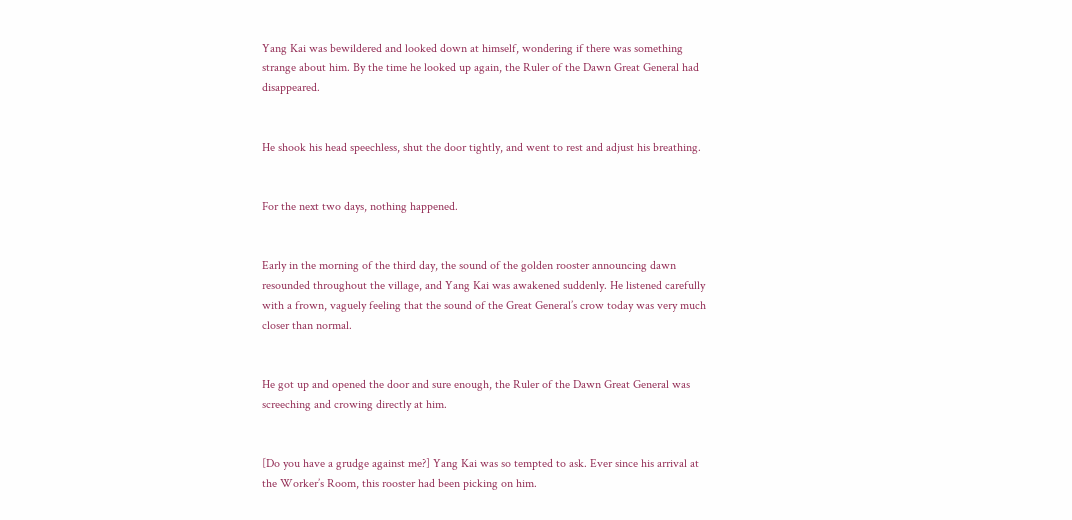Yang Kai was bewildered and looked down at himself, wondering if there was something strange about him. By the time he looked up again, the Ruler of the Dawn Great General had disappeared.


He shook his head speechless, shut the door tightly, and went to rest and adjust his breathing.


For the next two days, nothing happened.


Early in the morning of the third day, the sound of the golden rooster announcing dawn resounded throughout the village, and Yang Kai was awakened suddenly. He listened carefully with a frown, vaguely feeling that the sound of the Great General’s crow today was very much closer than normal.


He got up and opened the door and sure enough, the Ruler of the Dawn Great General was screeching and crowing directly at him.


[Do you have a grudge against me?] Yang Kai was so tempted to ask. Ever since his arrival at the Worker’s Room, this rooster had been picking on him.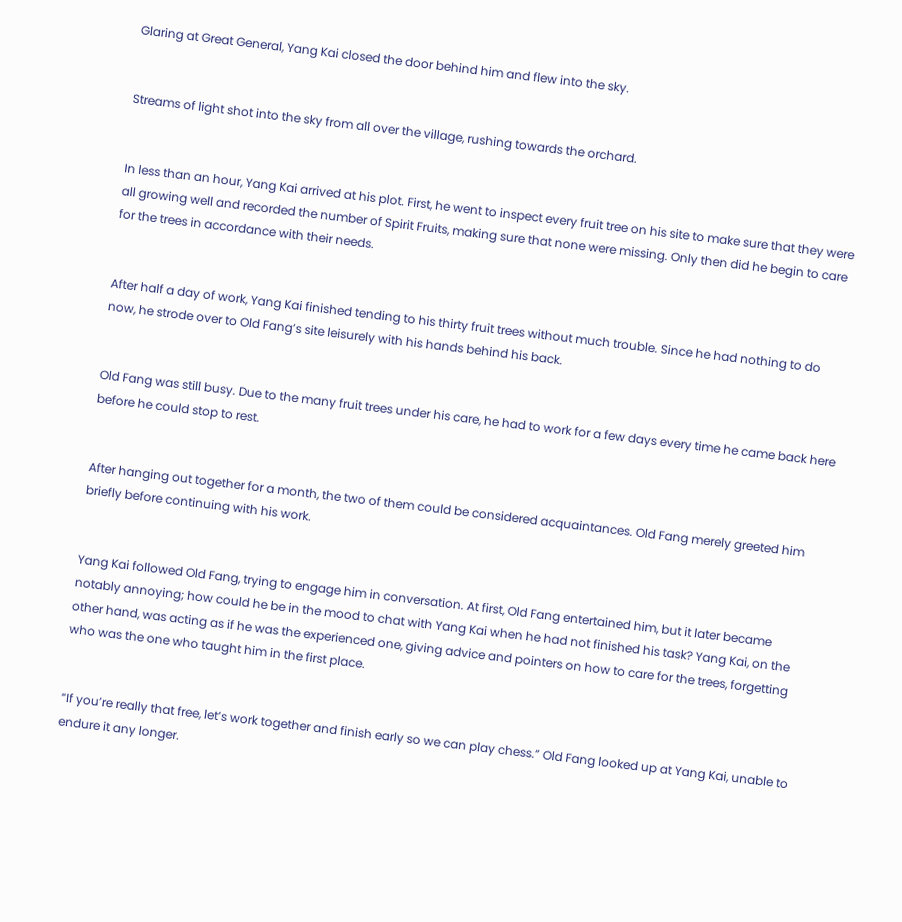Glaring at Great General, Yang Kai closed the door behind him and flew into the sky.


Streams of light shot into the sky from all over the village, rushing towards the orchard.


In less than an hour, Yang Kai arrived at his plot. First, he went to inspect every fruit tree on his site to make sure that they were all growing well and recorded the number of Spirit Fruits, making sure that none were missing. Only then did he begin to care for the trees in accordance with their needs.


After half a day of work, Yang Kai finished tending to his thirty fruit trees without much trouble. Since he had nothing to do now, he strode over to Old Fang’s site leisurely with his hands behind his back.


Old Fang was still busy. Due to the many fruit trees under his care, he had to work for a few days every time he came back here before he could stop to rest.


After hanging out together for a month, the two of them could be considered acquaintances. Old Fang merely greeted him briefly before continuing with his work.


Yang Kai followed Old Fang, trying to engage him in conversation. At first, Old Fang entertained him, but it later became notably annoying; how could he be in the mood to chat with Yang Kai when he had not finished his task? Yang Kai, on the other hand, was acting as if he was the experienced one, giving advice and pointers on how to care for the trees, forgetting who was the one who taught him in the first place.


“If you’re really that free, let’s work together and finish early so we can play chess.” Old Fang looked up at Yang Kai, unable to endure it any longer.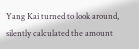Yang Kai turned to look around, silently calculated the amount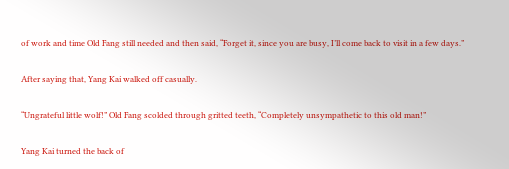of work and time Old Fang still needed and then said, “Forget it, since you are busy, I’ll come back to visit in a few days.”


After saying that, Yang Kai walked off casually.


“Ungrateful little wolf!” Old Fang scolded through gritted teeth, “Completely unsympathetic to this old man!”


Yang Kai turned the back of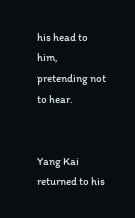his head to him, pretending not to hear.


Yang Kai returned to his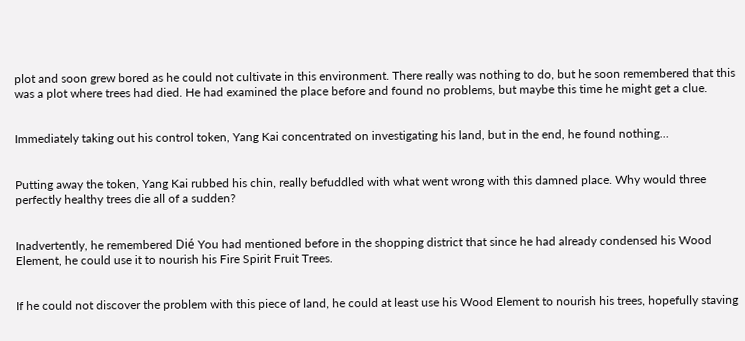plot and soon grew bored as he could not cultivate in this environment. There really was nothing to do, but he soon remembered that this was a plot where trees had died. He had examined the place before and found no problems, but maybe this time he might get a clue.


Immediately taking out his control token, Yang Kai concentrated on investigating his land, but in the end, he found nothing…


Putting away the token, Yang Kai rubbed his chin, really befuddled with what went wrong with this damned place. Why would three perfectly healthy trees die all of a sudden?


Inadvertently, he remembered Dié You had mentioned before in the shopping district that since he had already condensed his Wood Element, he could use it to nourish his Fire Spirit Fruit Trees.


If he could not discover the problem with this piece of land, he could at least use his Wood Element to nourish his trees, hopefully staving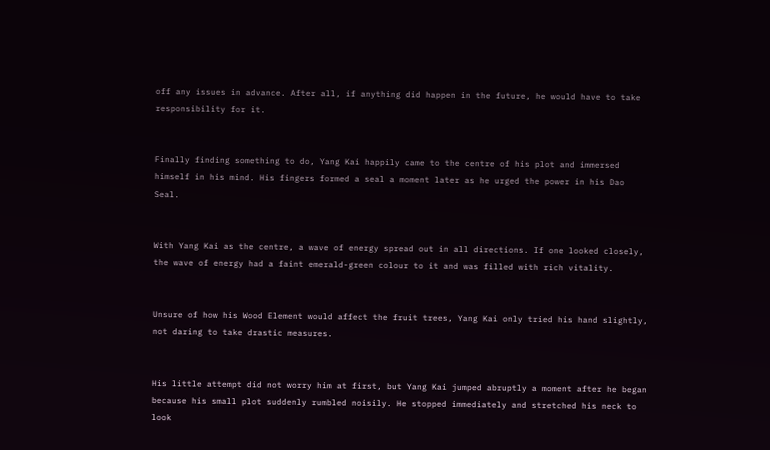off any issues in advance. After all, if anything did happen in the future, he would have to take responsibility for it.


Finally finding something to do, Yang Kai happily came to the centre of his plot and immersed himself in his mind. His fingers formed a seal a moment later as he urged the power in his Dao Seal.


With Yang Kai as the centre, a wave of energy spread out in all directions. If one looked closely, the wave of energy had a faint emerald-green colour to it and was filled with rich vitality.


Unsure of how his Wood Element would affect the fruit trees, Yang Kai only tried his hand slightly, not daring to take drastic measures.


His little attempt did not worry him at first, but Yang Kai jumped abruptly a moment after he began because his small plot suddenly rumbled noisily. He stopped immediately and stretched his neck to look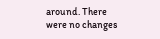around. There were no changes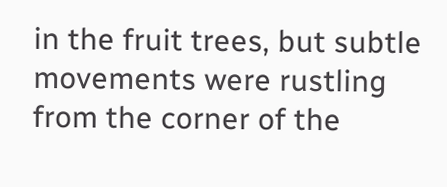in the fruit trees, but subtle movements were rustling from the corner of the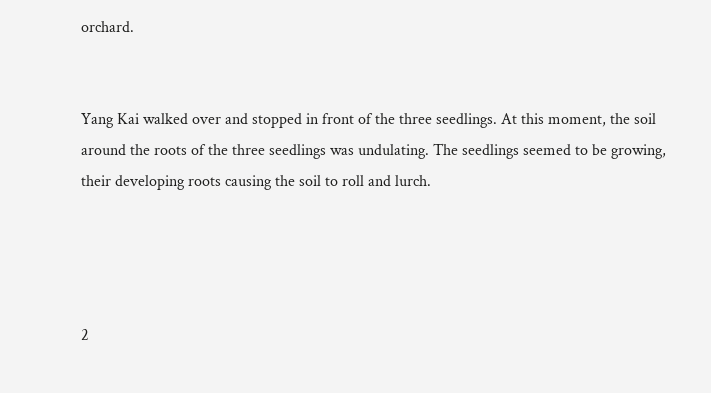orchard.


Yang Kai walked over and stopped in front of the three seedlings. At this moment, the soil around the roots of the three seedlings was undulating. The seedlings seemed to be growing, their developing roots causing the soil to roll and lurch.




2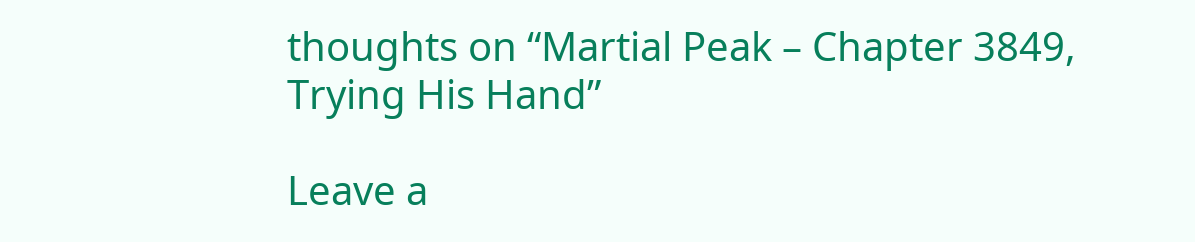thoughts on “Martial Peak – Chapter 3849, Trying His Hand”

Leave a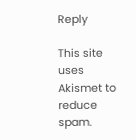Reply

This site uses Akismet to reduce spam.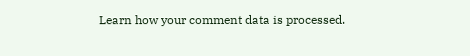Learn how your comment data is processed.